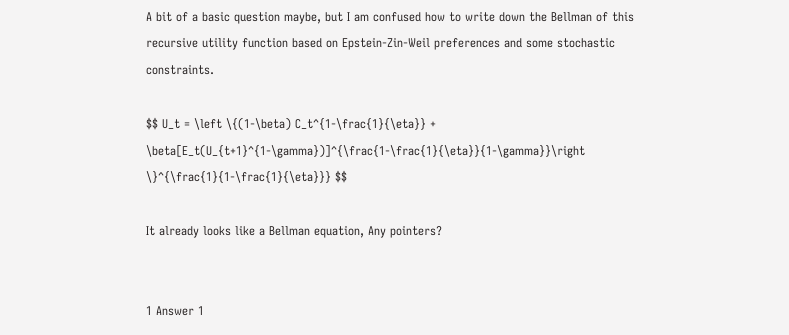A bit of a basic question maybe, but I am confused how to write down the Bellman of this recursive utility function based on Epstein-Zin-Weil preferences and some stochastic constraints.

$$ U_t = \left \{(1-\beta) C_t^{1-\frac{1}{\eta}} + \beta[E_t(U_{t+1}^{1-\gamma})]^{\frac{1-\frac{1}{\eta}}{1-\gamma}}\right \}^{\frac{1}{1-\frac{1}{\eta}}} $$

It already looks like a Bellman equation, Any pointers?


1 Answer 1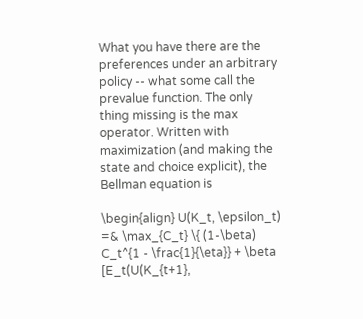What you have there are the preferences under an arbitrary policy -- what some call the prevalue function. The only thing missing is the max operator. Written with maximization (and making the state and choice explicit), the Bellman equation is

\begin{align} U(K_t, \epsilon_t) =& \max_{C_t} \{ (1-\beta) C_t^{1 - \frac{1}{\eta}} + \beta [E_t(U(K_{t+1},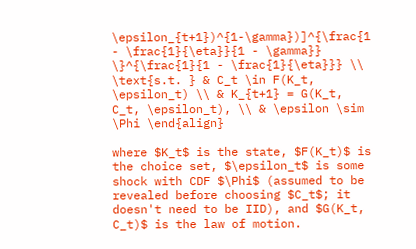\epsilon_{t+1})^{1-\gamma})]^{\frac{1 - \frac{1}{\eta}}{1 - \gamma}} \}^{\frac{1}{1 - \frac{1}{\eta}}} \\ \text{s.t. } & C_t \in F(K_t, \epsilon_t) \\ & K_{t+1} = G(K_t, C_t, \epsilon_t), \\ & \epsilon \sim \Phi \end{align}

where $K_t$ is the state, $F(K_t)$ is the choice set, $\epsilon_t$ is some shock with CDF $\Phi$ (assumed to be revealed before choosing $C_t$; it doesn't need to be IID), and $G(K_t, C_t)$ is the law of motion.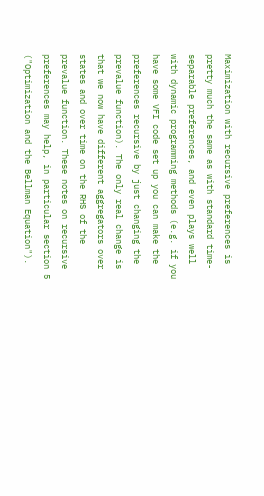Maximization with recursive preferences is pretty much the same as with standard time-separable preferences, and even plays well with dynamic programming methods (e.g. if you have some VFI code set up you can make the preferences recursive by just changing the prevalue function). The only real change is that we now have different aggregators over states and over time on the RHS of the prevalue function. These notes on recursive preferences may help, in particular section 5 ("Optimization and the Bellman Equation").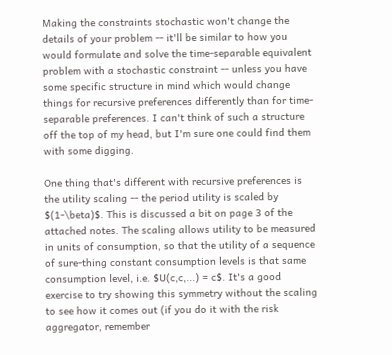Making the constraints stochastic won't change the details of your problem -- it'll be similar to how you would formulate and solve the time-separable equivalent problem with a stochastic constraint -- unless you have some specific structure in mind which would change things for recursive preferences differently than for time-separable preferences. I can't think of such a structure off the top of my head, but I'm sure one could find them with some digging.

One thing that's different with recursive preferences is the utility scaling -- the period utility is scaled by $(1-\beta)$. This is discussed a bit on page 3 of the attached notes. The scaling allows utility to be measured in units of consumption, so that the utility of a sequence of sure-thing constant consumption levels is that same consumption level, i.e. $U(c,c,...) = c$. It's a good exercise to try showing this symmetry without the scaling to see how it comes out (if you do it with the risk aggregator, remember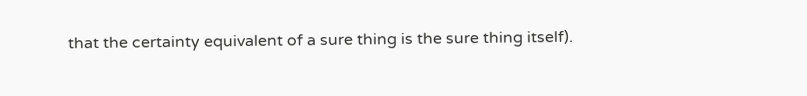that the certainty equivalent of a sure thing is the sure thing itself).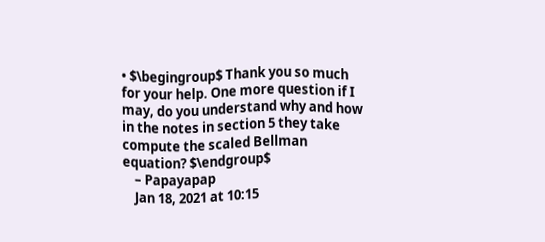• $\begingroup$ Thank you so much for your help. One more question if I may, do you understand why and how in the notes in section 5 they take compute the scaled Bellman equation? $\endgroup$
    – Papayapap
    Jan 18, 2021 at 10:15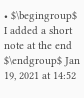• $\begingroup$ I added a short note at the end $\endgroup$ Jan 19, 2021 at 14:52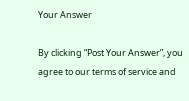Your Answer

By clicking “Post Your Answer”, you agree to our terms of service and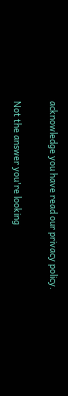acknowledge you have read our privacy policy.

Not the answer you're looking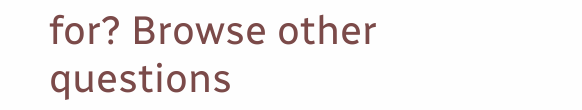for? Browse other questions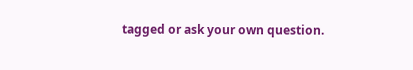tagged or ask your own question.